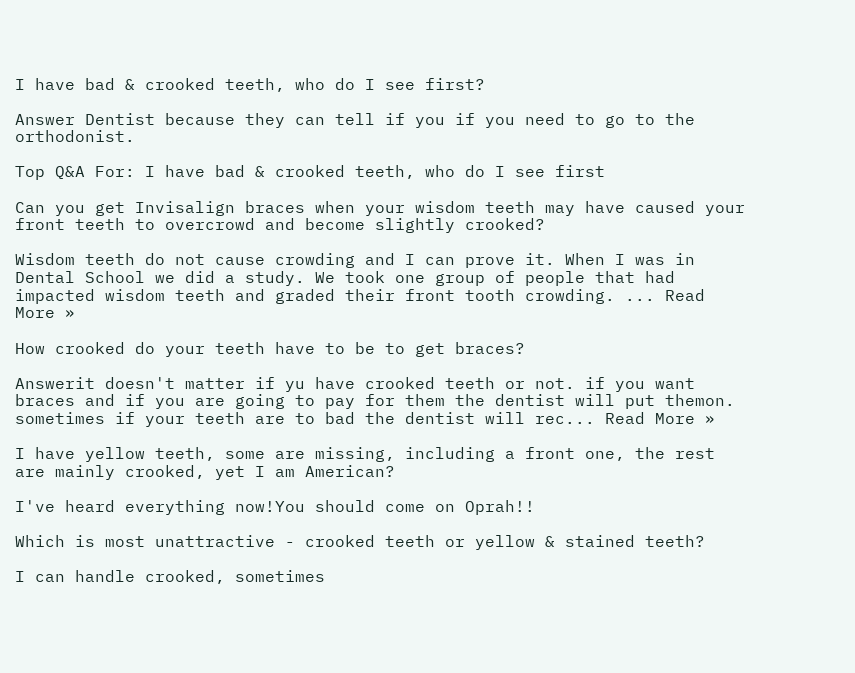I have bad & crooked teeth, who do I see first?

Answer Dentist because they can tell if you if you need to go to the orthodonist.

Top Q&A For: I have bad & crooked teeth, who do I see first

Can you get Invisalign braces when your wisdom teeth may have caused your front teeth to overcrowd and become slightly crooked?

Wisdom teeth do not cause crowding and I can prove it. When I was in Dental School we did a study. We took one group of people that had impacted wisdom teeth and graded their front tooth crowding. ... Read More »

How crooked do your teeth have to be to get braces?

Answerit doesn't matter if yu have crooked teeth or not. if you want braces and if you are going to pay for them the dentist will put themon. sometimes if your teeth are to bad the dentist will rec... Read More »

I have yellow teeth, some are missing, including a front one, the rest are mainly crooked, yet I am American?

I've heard everything now!You should come on Oprah!!

Which is most unattractive - crooked teeth or yellow & stained teeth?

I can handle crooked, sometimes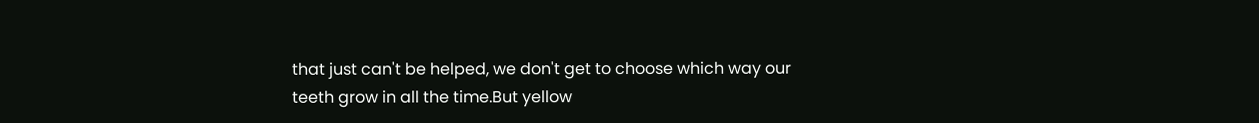that just can't be helped, we don't get to choose which way our teeth grow in all the time.But yellow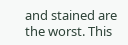and stained are the worst. This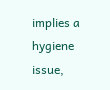implies a hygiene issue,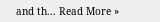and th... Read More »